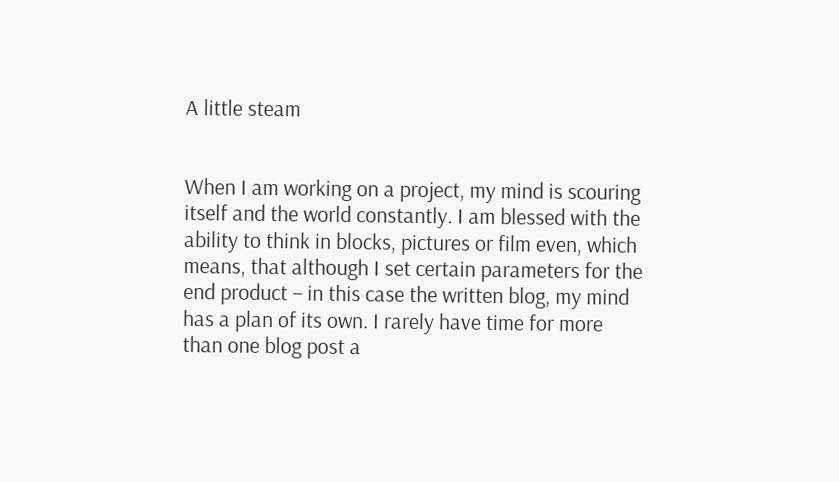A little steam


When I am working on a project, my mind is scouring itself and the world constantly. I am blessed with the ability to think in blocks, pictures or film even, which means, that although I set certain parameters for the end product – in this case the written blog, my mind has a plan of its own. I rarely have time for more than one blog post a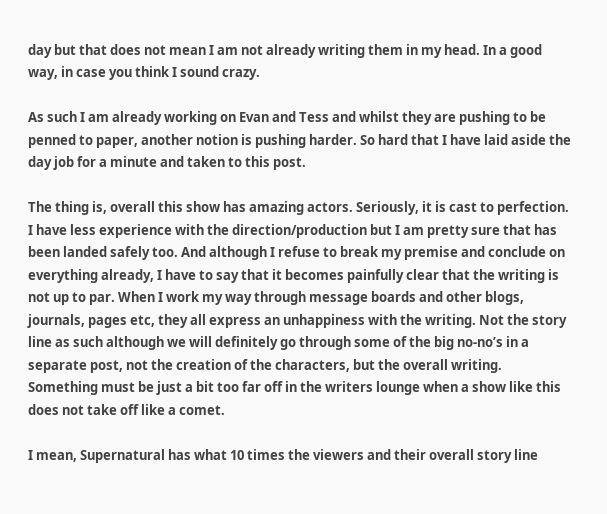day but that does not mean I am not already writing them in my head. In a good way, in case you think I sound crazy.

As such I am already working on Evan and Tess and whilst they are pushing to be penned to paper, another notion is pushing harder. So hard that I have laid aside the day job for a minute and taken to this post.

The thing is, overall this show has amazing actors. Seriously, it is cast to perfection. I have less experience with the direction/production but I am pretty sure that has been landed safely too. And although I refuse to break my premise and conclude on everything already, I have to say that it becomes painfully clear that the writing is not up to par. When I work my way through message boards and other blogs, journals, pages etc, they all express an unhappiness with the writing. Not the story line as such although we will definitely go through some of the big no-no’s in a separate post, not the creation of the characters, but the overall writing. Something must be just a bit too far off in the writers lounge when a show like this does not take off like a comet.

I mean, Supernatural has what 10 times the viewers and their overall story line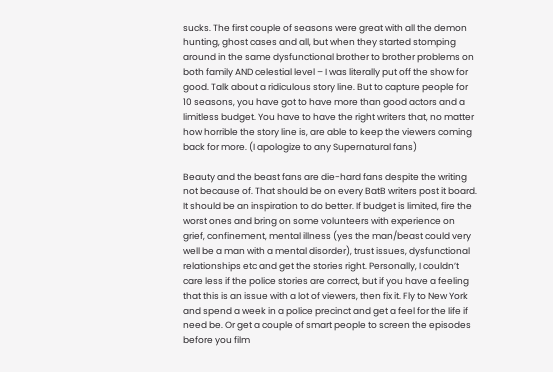sucks. The first couple of seasons were great with all the demon hunting, ghost cases and all, but when they started stomping around in the same dysfunctional brother to brother problems on both family AND celestial level – I was literally put off the show for good. Talk about a ridiculous story line. But to capture people for 10 seasons, you have got to have more than good actors and a limitless budget. You have to have the right writers that, no matter how horrible the story line is, are able to keep the viewers coming back for more. (I apologize to any Supernatural fans)

Beauty and the beast fans are die-hard fans despite the writing not because of. That should be on every BatB writers post it board. It should be an inspiration to do better. If budget is limited, fire the worst ones and bring on some volunteers with experience on grief, confinement, mental illness (yes the man/beast could very well be a man with a mental disorder), trust issues, dysfunctional relationships etc and get the stories right. Personally, I couldn’t care less if the police stories are correct, but if you have a feeling that this is an issue with a lot of viewers, then fix it. Fly to New York and spend a week in a police precinct and get a feel for the life if need be. Or get a couple of smart people to screen the episodes before you film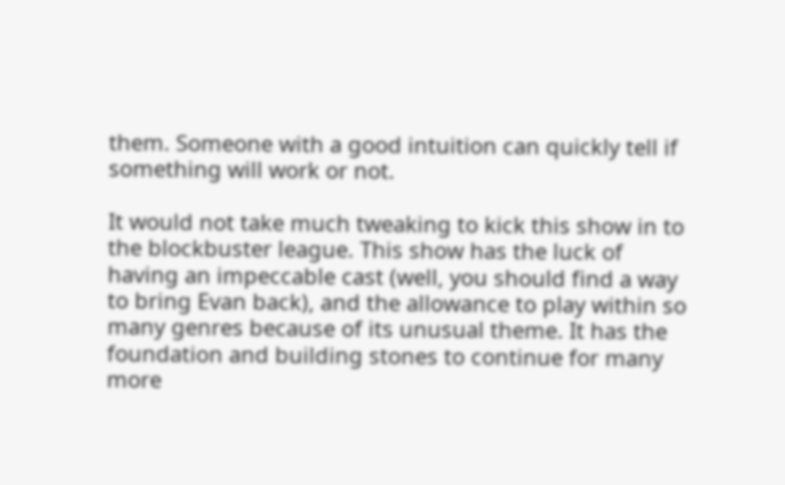them. Someone with a good intuition can quickly tell if something will work or not.

It would not take much tweaking to kick this show in to the blockbuster league. This show has the luck of having an impeccable cast (well, you should find a way to bring Evan back), and the allowance to play within so many genres because of its unusual theme. It has the foundation and building stones to continue for many more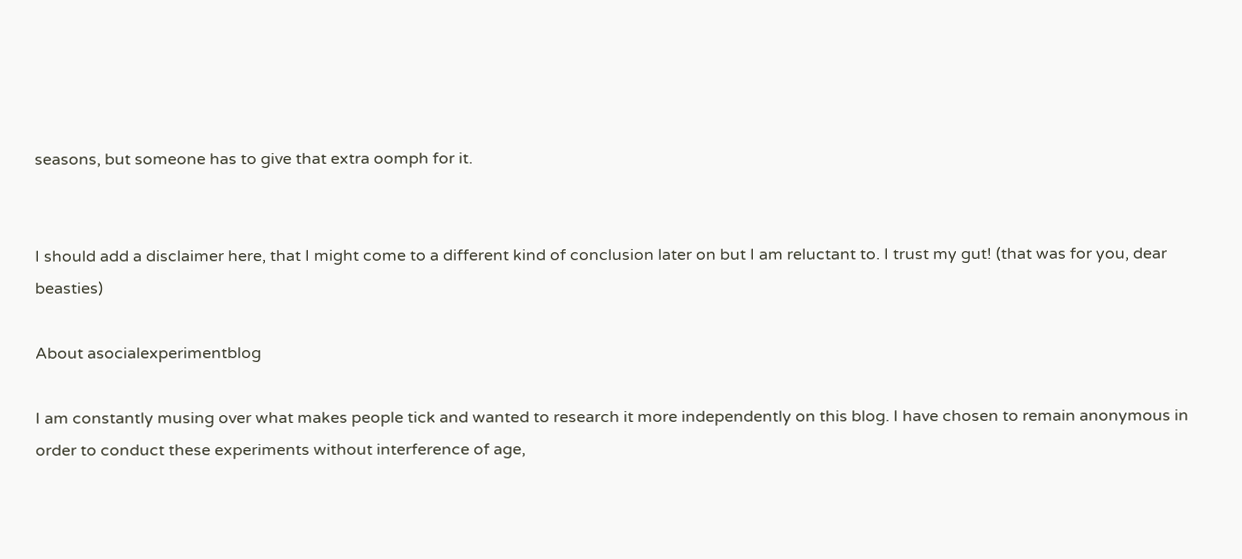seasons, but someone has to give that extra oomph for it.


I should add a disclaimer here, that I might come to a different kind of conclusion later on but I am reluctant to. I trust my gut! (that was for you, dear beasties)

About asocialexperimentblog

I am constantly musing over what makes people tick and wanted to research it more independently on this blog. I have chosen to remain anonymous in order to conduct these experiments without interference of age,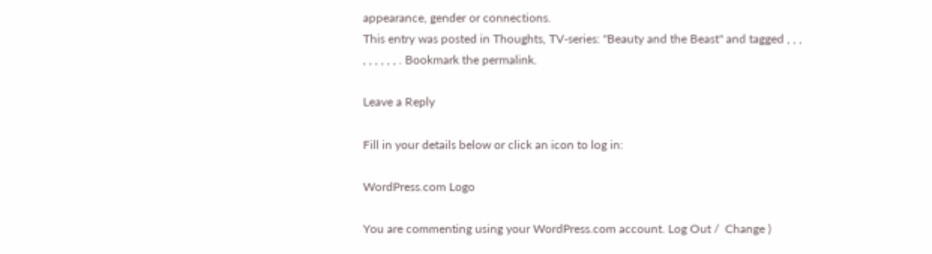appearance, gender or connections.
This entry was posted in Thoughts, TV-series: "Beauty and the Beast" and tagged , , , , , , , , , . Bookmark the permalink.

Leave a Reply

Fill in your details below or click an icon to log in:

WordPress.com Logo

You are commenting using your WordPress.com account. Log Out /  Change )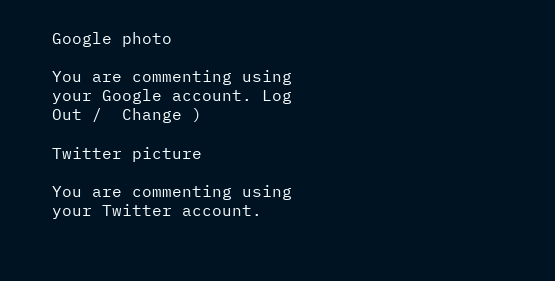Google photo

You are commenting using your Google account. Log Out /  Change )

Twitter picture

You are commenting using your Twitter account.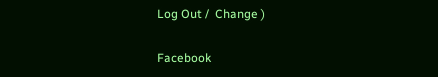Log Out /  Change )

Facebook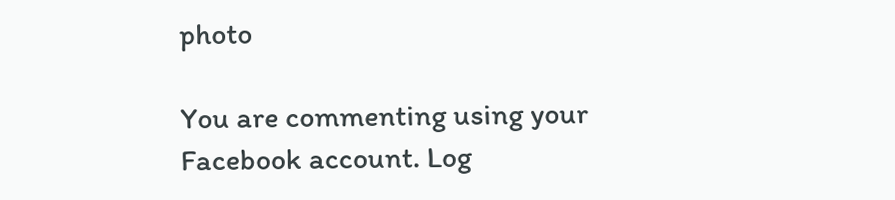photo

You are commenting using your Facebook account. Log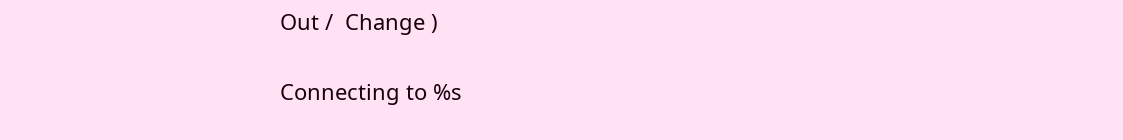Out /  Change )

Connecting to %s